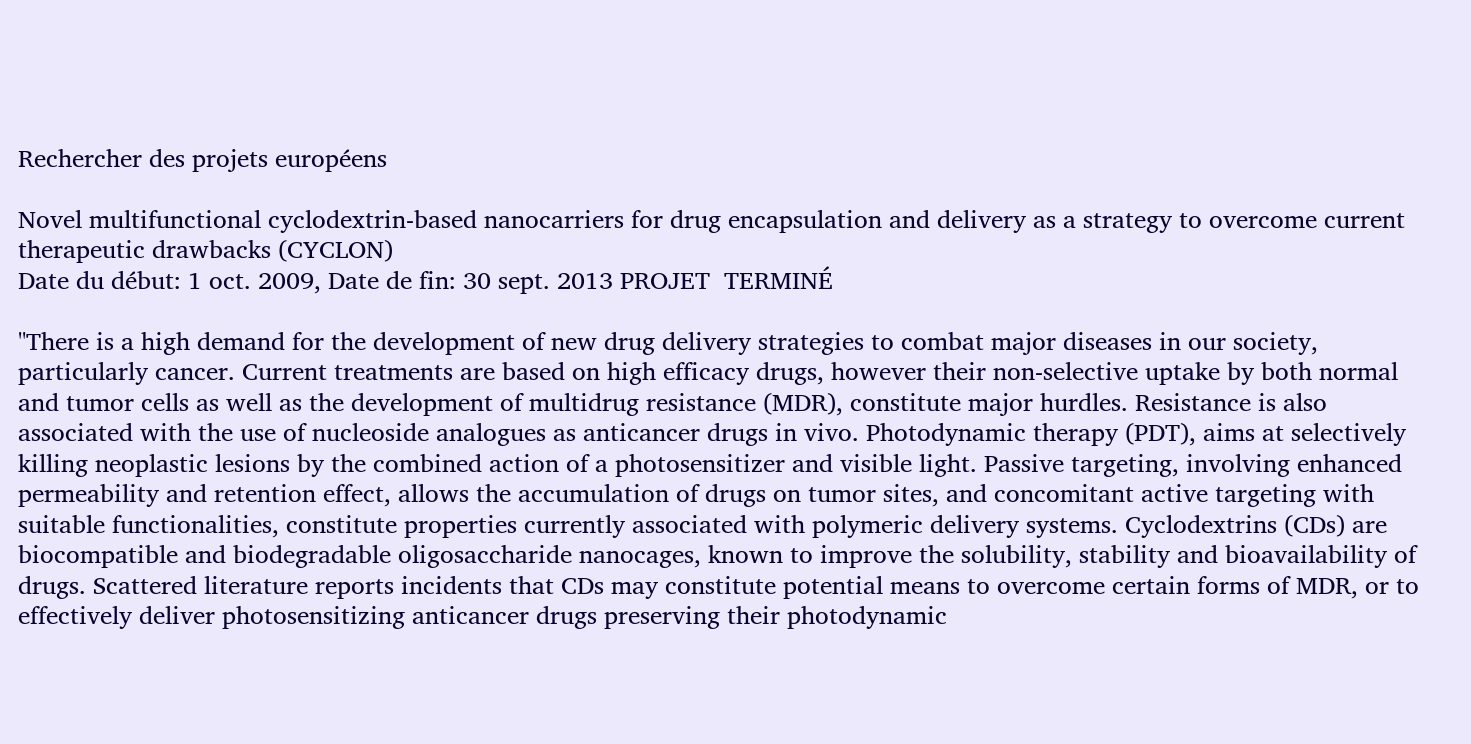Rechercher des projets européens

Novel multifunctional cyclodextrin-based nanocarriers for drug encapsulation and delivery as a strategy to overcome current therapeutic drawbacks (CYCLON)
Date du début: 1 oct. 2009, Date de fin: 30 sept. 2013 PROJET  TERMINÉ

"There is a high demand for the development of new drug delivery strategies to combat major diseases in our society, particularly cancer. Current treatments are based on high efficacy drugs, however their non-selective uptake by both normal and tumor cells as well as the development of multidrug resistance (MDR), constitute major hurdles. Resistance is also associated with the use of nucleoside analogues as anticancer drugs in vivo. Photodynamic therapy (PDT), aims at selectively killing neoplastic lesions by the combined action of a photosensitizer and visible light. Passive targeting, involving enhanced permeability and retention effect, allows the accumulation of drugs on tumor sites, and concomitant active targeting with suitable functionalities, constitute properties currently associated with polymeric delivery systems. Cyclodextrins (CDs) are biocompatible and biodegradable oligosaccharide nanocages, known to improve the solubility, stability and bioavailability of drugs. Scattered literature reports incidents that CDs may constitute potential means to overcome certain forms of MDR, or to effectively deliver photosensitizing anticancer drugs preserving their photodynamic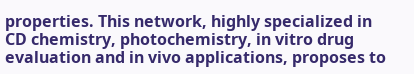properties. This network, highly specialized in CD chemistry, photochemistry, in vitro drug evaluation and in vivo applications, proposes to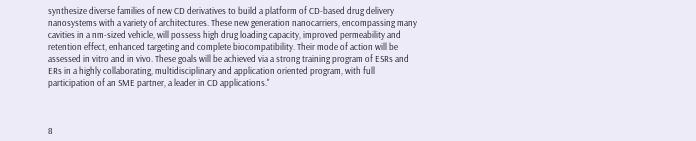synthesize diverse families of new CD derivatives to build a platform of CD-based drug delivery nanosystems with a variety of architectures. These new generation nanocarriers, encompassing many cavities in a nm-sized vehicle, will possess high drug loading capacity, improved permeability and retention effect, enhanced targeting and complete biocompatibility. Their mode of action will be assessed in vitro and in vivo. These goals will be achieved via a strong training program of ESRs and ERs in a highly collaborating, multidisciplinary and application oriented program, with full participation of an SME partner, a leader in CD applications."



8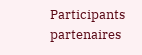Participants partenaires